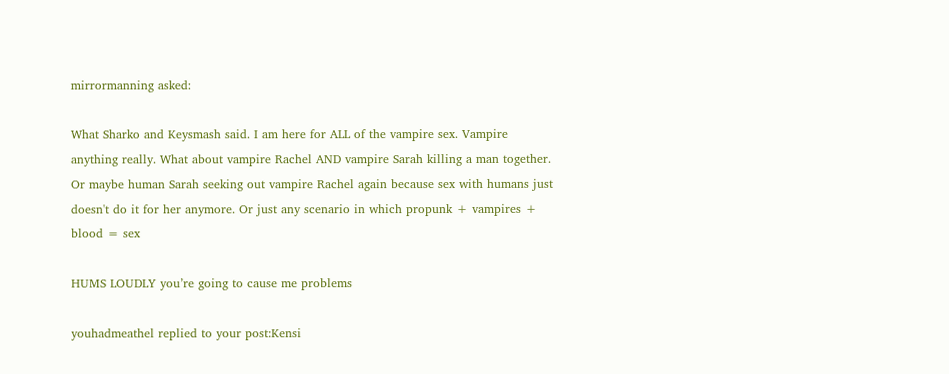mirrormanning asked:

What Sharko and Keysmash said. I am here for ALL of the vampire sex. Vampire anything really. What about vampire Rachel AND vampire Sarah killing a man together. Or maybe human Sarah seeking out vampire Rachel again because sex with humans just doesn't do it for her anymore. Or just any scenario in which propunk + vampires + blood = sex

HUMS LOUDLY you’re going to cause me problems

youhadmeathel replied to your post:Kensi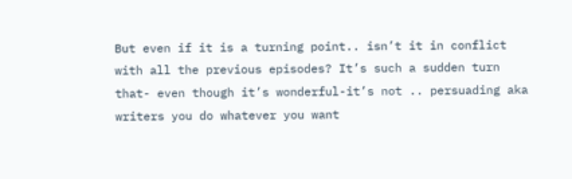But even if it is a turning point.. isn’t it in conflict with all the previous episodes? It’s such a sudden turn that- even though it’s wonderful-it’s not .. persuading aka writers you do whatever you want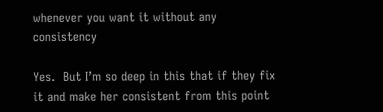whenever you want it without any consistency

Yes.  But I’m so deep in this that if they fix it and make her consistent from this point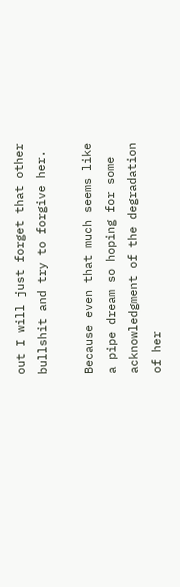out I will just forget that other bullshit and try to forgive her.

Because even that much seems like a pipe dream so hoping for some acknowledgment of the degradation of her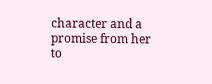character and a promise from her to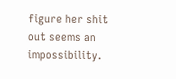figure her shit out seems an impossibility.